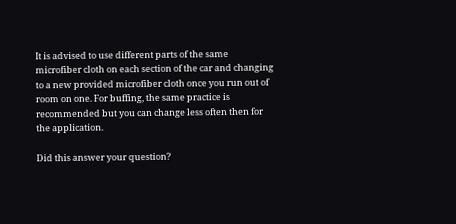It is advised to use different parts of the same microfiber cloth on each section of the car and changing to a new provided microfiber cloth once you run out of room on one. For buffing, the same practice is recommended but you can change less often then for the application.

Did this answer your question?